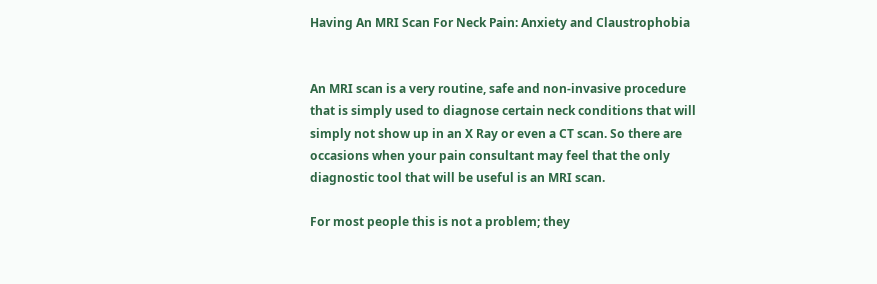Having An MRI Scan For Neck Pain: Anxiety and Claustrophobia


An MRI scan is a very routine, safe and non-invasive procedure that is simply used to diagnose certain neck conditions that will simply not show up in an X Ray or even a CT scan. So there are occasions when your pain consultant may feel that the only diagnostic tool that will be useful is an MRI scan.

For most people this is not a problem; they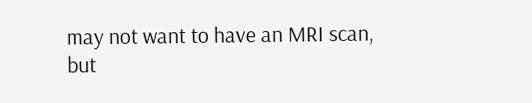may not want to have an MRI scan, but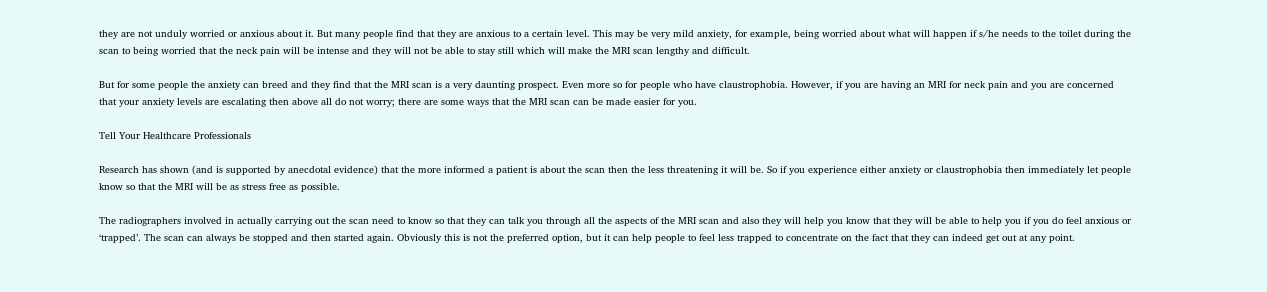they are not unduly worried or anxious about it. But many people find that they are anxious to a certain level. This may be very mild anxiety, for example, being worried about what will happen if s/he needs to the toilet during the scan to being worried that the neck pain will be intense and they will not be able to stay still which will make the MRI scan lengthy and difficult.

But for some people the anxiety can breed and they find that the MRI scan is a very daunting prospect. Even more so for people who have claustrophobia. However, if you are having an MRI for neck pain and you are concerned that your anxiety levels are escalating then above all do not worry; there are some ways that the MRI scan can be made easier for you.

Tell Your Healthcare Professionals

Research has shown (and is supported by anecdotal evidence) that the more informed a patient is about the scan then the less threatening it will be. So if you experience either anxiety or claustrophobia then immediately let people know so that the MRI will be as stress free as possible.

The radiographers involved in actually carrying out the scan need to know so that they can talk you through all the aspects of the MRI scan and also they will help you know that they will be able to help you if you do feel anxious or ‘trapped’. The scan can always be stopped and then started again. Obviously this is not the preferred option, but it can help people to feel less trapped to concentrate on the fact that they can indeed get out at any point.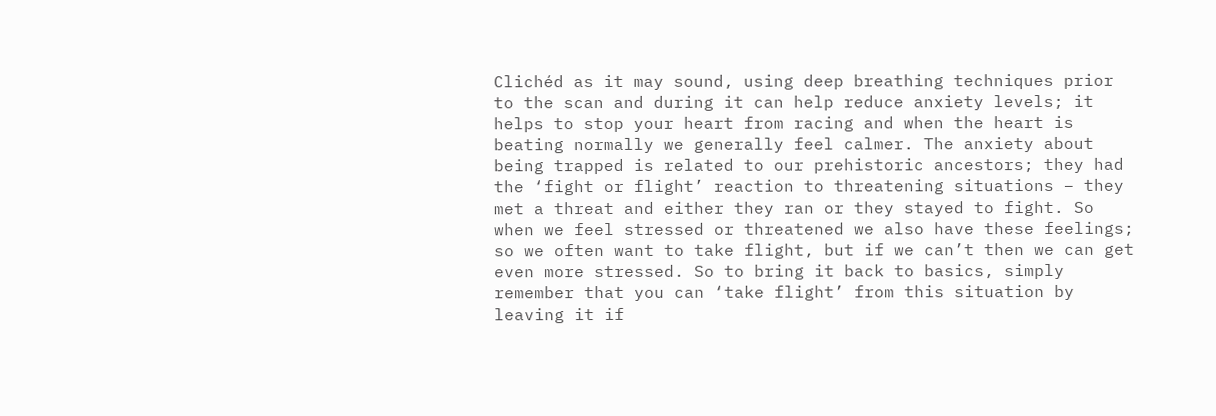Clichéd as it may sound, using deep breathing techniques prior to the scan and during it can help reduce anxiety levels; it helps to stop your heart from racing and when the heart is beating normally we generally feel calmer. The anxiety about being trapped is related to our prehistoric ancestors; they had the ‘fight or flight’ reaction to threatening situations – they met a threat and either they ran or they stayed to fight. So when we feel stressed or threatened we also have these feelings; so we often want to take flight, but if we can’t then we can get even more stressed. So to bring it back to basics, simply remember that you can ‘take flight’ from this situation by leaving it if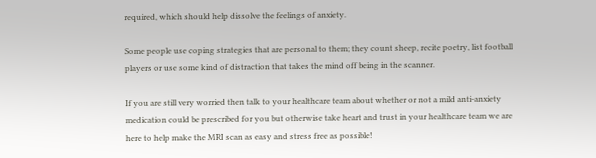required, which should help dissolve the feelings of anxiety.

Some people use coping strategies that are personal to them; they count sheep, recite poetry, list football players or use some kind of distraction that takes the mind off being in the scanner.

If you are still very worried then talk to your healthcare team about whether or not a mild anti-anxiety medication could be prescribed for you but otherwise take heart and trust in your healthcare team we are here to help make the MRI scan as easy and stress free as possible!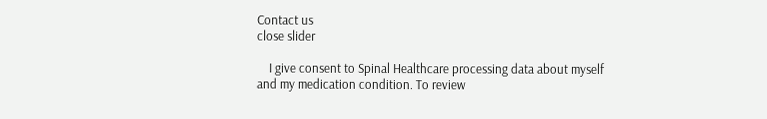Contact us
close slider

    I give consent to Spinal Healthcare processing data about myself and my medication condition. To review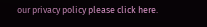our privacy policy please click here.